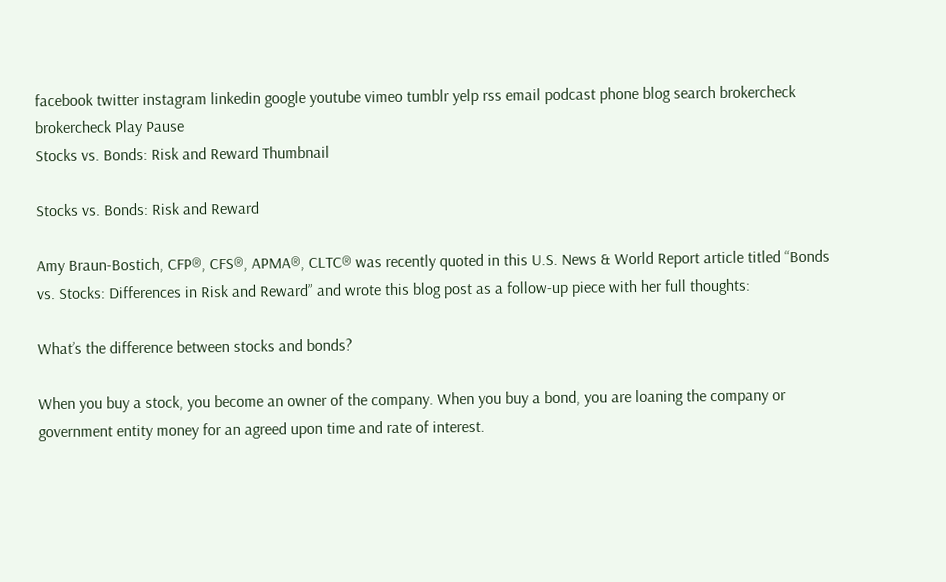facebook twitter instagram linkedin google youtube vimeo tumblr yelp rss email podcast phone blog search brokercheck brokercheck Play Pause
Stocks vs. Bonds: Risk and Reward Thumbnail

Stocks vs. Bonds: Risk and Reward

Amy Braun-Bostich, CFP®, CFS®, APMA®, CLTC® was recently quoted in this U.S. News & World Report article titled “Bonds vs. Stocks: Differences in Risk and Reward” and wrote this blog post as a follow-up piece with her full thoughts:

What’s the difference between stocks and bonds?

When you buy a stock, you become an owner of the company. When you buy a bond, you are loaning the company or government entity money for an agreed upon time and rate of interest.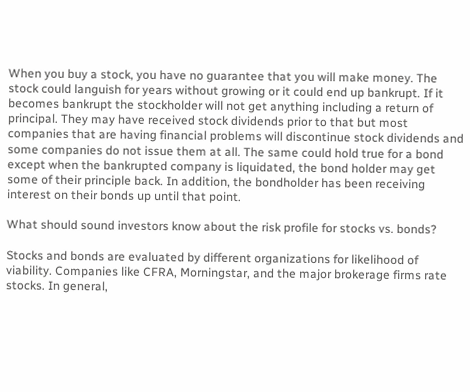When you buy a stock, you have no guarantee that you will make money. The stock could languish for years without growing or it could end up bankrupt. If it becomes bankrupt the stockholder will not get anything including a return of principal. They may have received stock dividends prior to that but most companies that are having financial problems will discontinue stock dividends and some companies do not issue them at all. The same could hold true for a bond except when the bankrupted company is liquidated, the bond holder may get some of their principle back. In addition, the bondholder has been receiving interest on their bonds up until that point.

What should sound investors know about the risk profile for stocks vs. bonds?

Stocks and bonds are evaluated by different organizations for likelihood of viability. Companies like CFRA, Morningstar, and the major brokerage firms rate stocks. In general,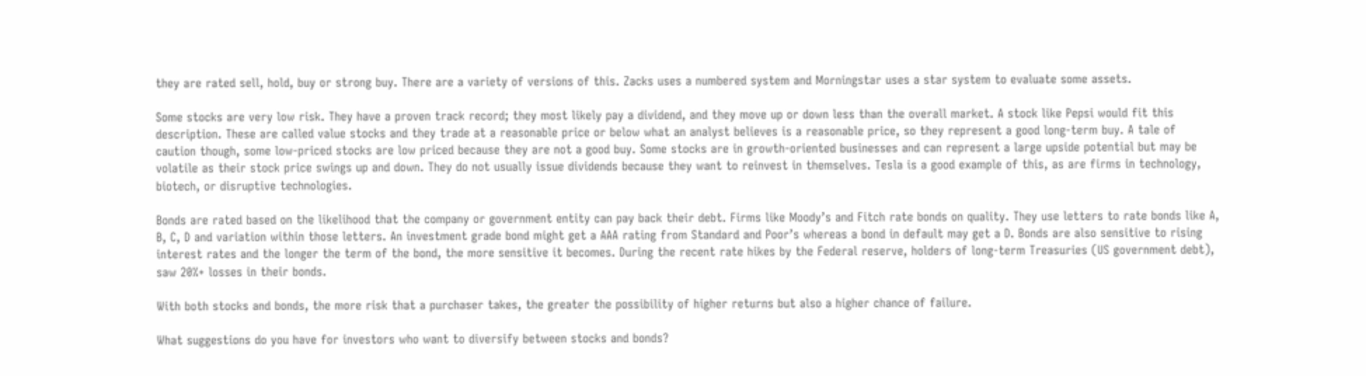they are rated sell, hold, buy or strong buy. There are a variety of versions of this. Zacks uses a numbered system and Morningstar uses a star system to evaluate some assets.

Some stocks are very low risk. They have a proven track record; they most likely pay a dividend, and they move up or down less than the overall market. A stock like Pepsi would fit this description. These are called value stocks and they trade at a reasonable price or below what an analyst believes is a reasonable price, so they represent a good long-term buy. A tale of caution though, some low-priced stocks are low priced because they are not a good buy. Some stocks are in growth-oriented businesses and can represent a large upside potential but may be volatile as their stock price swings up and down. They do not usually issue dividends because they want to reinvest in themselves. Tesla is a good example of this, as are firms in technology, biotech, or disruptive technologies.

Bonds are rated based on the likelihood that the company or government entity can pay back their debt. Firms like Moody’s and Fitch rate bonds on quality. They use letters to rate bonds like A, B, C, D and variation within those letters. An investment grade bond might get a AAA rating from Standard and Poor’s whereas a bond in default may get a D. Bonds are also sensitive to rising interest rates and the longer the term of the bond, the more sensitive it becomes. During the recent rate hikes by the Federal reserve, holders of long-term Treasuries (US government debt), saw 20%+ losses in their bonds.

With both stocks and bonds, the more risk that a purchaser takes, the greater the possibility of higher returns but also a higher chance of failure.

What suggestions do you have for investors who want to diversify between stocks and bonds?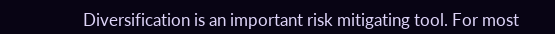Diversification is an important risk mitigating tool. For most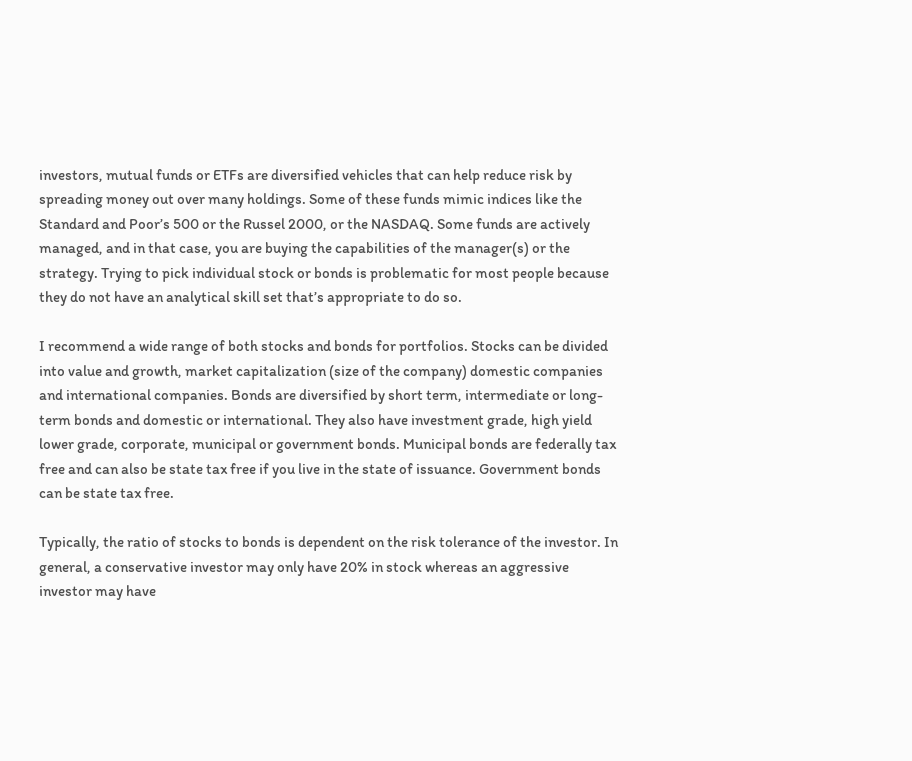investors, mutual funds or ETFs are diversified vehicles that can help reduce risk by spreading money out over many holdings. Some of these funds mimic indices like the Standard and Poor’s 500 or the Russel 2000, or the NASDAQ. Some funds are actively managed, and in that case, you are buying the capabilities of the manager(s) or the strategy. Trying to pick individual stock or bonds is problematic for most people because they do not have an analytical skill set that’s appropriate to do so.

I recommend a wide range of both stocks and bonds for portfolios. Stocks can be divided into value and growth, market capitalization (size of the company) domestic companies and international companies. Bonds are diversified by short term, intermediate or long-term bonds and domestic or international. They also have investment grade, high yield lower grade, corporate, municipal or government bonds. Municipal bonds are federally tax free and can also be state tax free if you live in the state of issuance. Government bonds can be state tax free.

Typically, the ratio of stocks to bonds is dependent on the risk tolerance of the investor. In general, a conservative investor may only have 20% in stock whereas an aggressive investor may have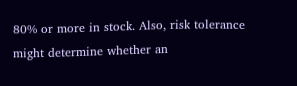80% or more in stock. Also, risk tolerance might determine whether an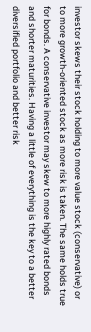investor skews their stock holding to more value stock (conservative) or to more growth-oriented stock as more risk is taken. The same holds true for bonds. A conservative investor may skew to more highly rated bonds and shorter maturities. Having a little of everything is the key to a better diversified portfolio and better risk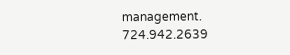management.
724.942.2639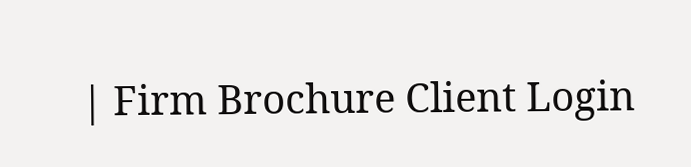| Firm Brochure Client Login